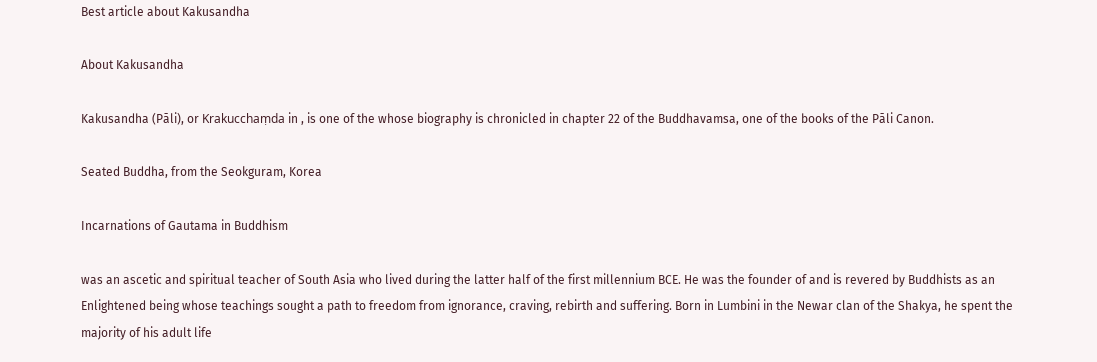Best article about Kakusandha

About Kakusandha

Kakusandha (Pāli), or Krakucchaṃda in , is one of the whose biography is chronicled in chapter 22 of the Buddhavamsa, one of the books of the Pāli Canon.

Seated Buddha, from the Seokguram, Korea

Incarnations of Gautama in Buddhism

was an ascetic and spiritual teacher of South Asia who lived during the latter half of the first millennium BCE. He was the founder of and is revered by Buddhists as an Enlightened being whose teachings sought a path to freedom from ignorance, craving, rebirth and suffering. Born in Lumbini in the Newar clan of the Shakya, he spent the majority of his adult life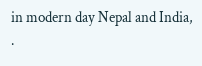in modern day Nepal and India, .